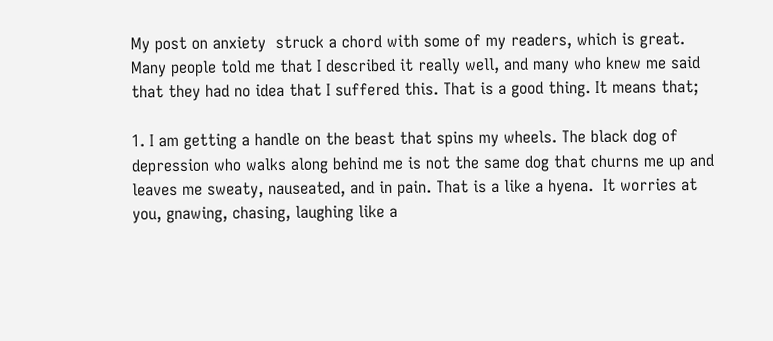My post on anxiety  struck a chord with some of my readers, which is great. Many people told me that I described it really well, and many who knew me said that they had no idea that I suffered this. That is a good thing. It means that;

1. I am getting a handle on the beast that spins my wheels. The black dog of depression who walks along behind me is not the same dog that churns me up and leaves me sweaty, nauseated, and in pain. That is a like a hyena.  It worries at you, gnawing, chasing, laughing like a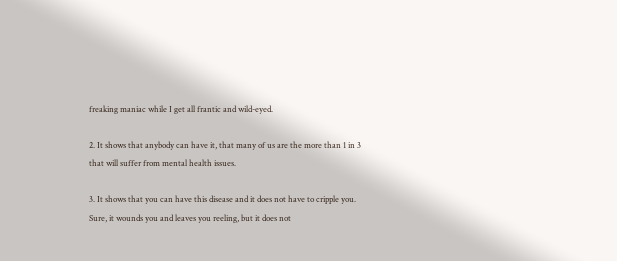freaking maniac while I get all frantic and wild-eyed.

2. It shows that anybody can have it, that many of us are the more than 1 in 3 that will suffer from mental health issues.

3. It shows that you can have this disease and it does not have to cripple you. Sure, it wounds you and leaves you reeling, but it does not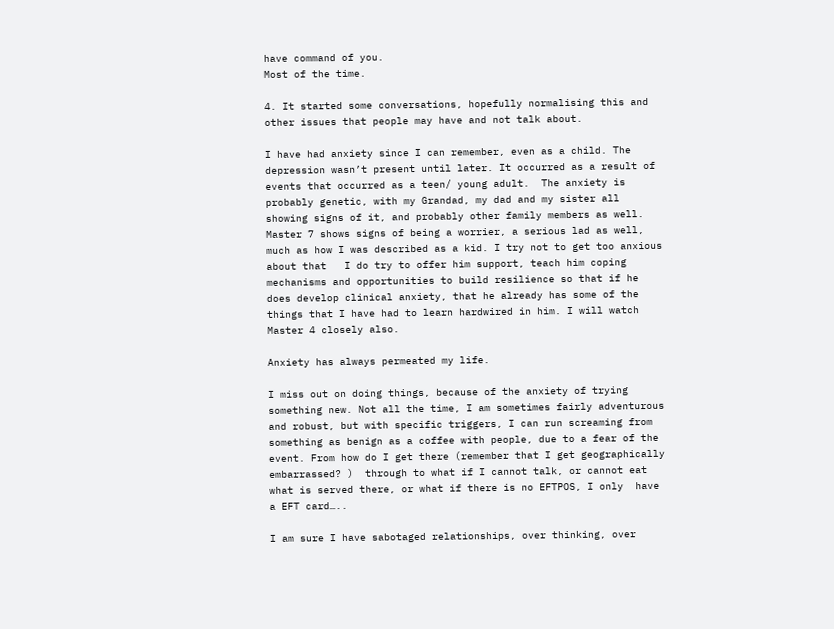have command of you.
Most of the time.

4. It started some conversations, hopefully normalising this and other issues that people may have and not talk about.

I have had anxiety since I can remember, even as a child. The depression wasn’t present until later. It occurred as a result of events that occurred as a teen/ young adult.  The anxiety is probably genetic, with my Grandad, my dad and my sister all showing signs of it, and probably other family members as well. Master 7 shows signs of being a worrier, a serious lad as well, much as how I was described as a kid. I try not to get too anxious about that   I do try to offer him support, teach him coping mechanisms and opportunities to build resilience so that if he does develop clinical anxiety, that he already has some of the things that I have had to learn hardwired in him. I will watch Master 4 closely also.

Anxiety has always permeated my life.

I miss out on doing things, because of the anxiety of trying something new. Not all the time, I am sometimes fairly adventurous and robust, but with specific triggers, I can run screaming from something as benign as a coffee with people, due to a fear of the event. From how do I get there (remember that I get geographically embarrassed? )  through to what if I cannot talk, or cannot eat what is served there, or what if there is no EFTPOS, I only  have a EFT card…..

I am sure I have sabotaged relationships, over thinking, over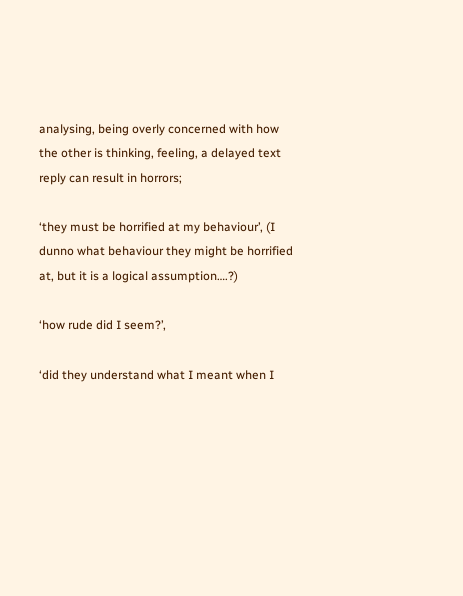analysing, being overly concerned with how the other is thinking, feeling, a delayed text reply can result in horrors;

‘they must be horrified at my behaviour’, (I dunno what behaviour they might be horrified at, but it is a logical assumption….?)

‘how rude did I seem?’,

‘did they understand what I meant when I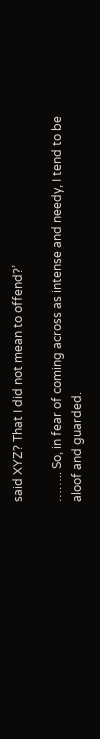said XYZ? That I did not mean to offend?’

…….. So, in fear of coming across as intense and needy, I tend to be aloof and guarded.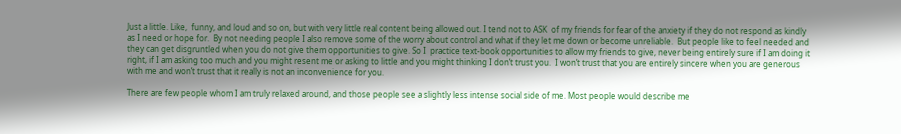Just a little. Like,  funny, and loud and so on, but with very little real content being allowed out. I tend not to ASK  of my friends for fear of the anxiety if they do not respond as kindly as I need or hope for.  By not needing people I also remove some of the worry about control and what if they let me down or become unreliable.  But people like to feel needed and they can get disgruntled when you do not give them opportunities to give. So I  practice text-book opportunities to allow my friends to give, never being entirely sure if I am doing it right, if I am asking too much and you might resent me or asking to little and you might thinking I don’t trust you.  I won’t trust that you are entirely sincere when you are generous with me and won’t trust that it really is not an inconvenience for you.

There are few people whom I am truly relaxed around, and those people see a slightly less intense social side of me. Most people would describe me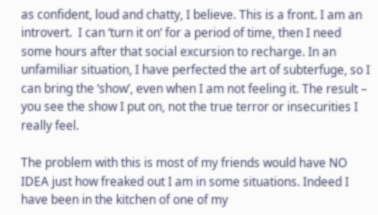as confident, loud and chatty, I believe. This is a front. I am an introvert.  I can ‘turn it on’ for a period of time, then I need some hours after that social excursion to recharge. In an unfamiliar situation, I have perfected the art of subterfuge, so I can bring the ‘show’, even when I am not feeling it. The result – you see the show I put on, not the true terror or insecurities I really feel.

The problem with this is most of my friends would have NO IDEA just how freaked out I am in some situations. Indeed I have been in the kitchen of one of my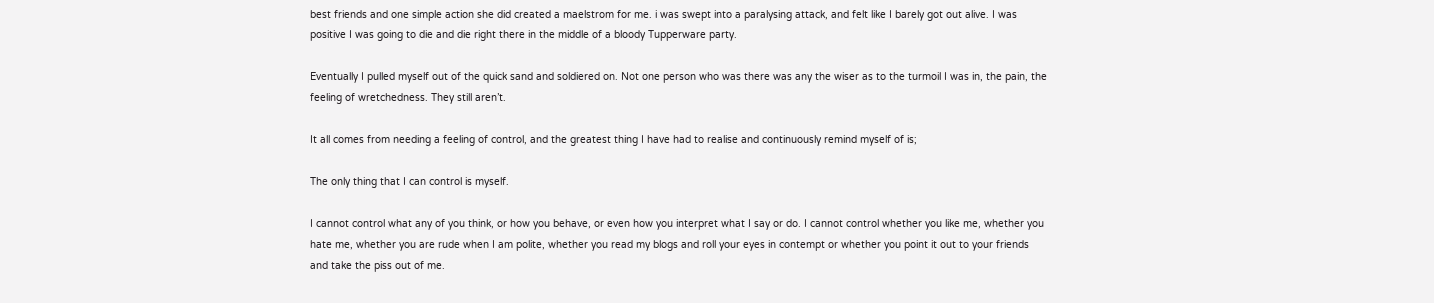best friends and one simple action she did created a maelstrom for me. i was swept into a paralysing attack, and felt like I barely got out alive. I was positive I was going to die and die right there in the middle of a bloody Tupperware party.

Eventually I pulled myself out of the quick sand and soldiered on. Not one person who was there was any the wiser as to the turmoil I was in, the pain, the feeling of wretchedness. They still aren’t.

It all comes from needing a feeling of control, and the greatest thing I have had to realise and continuously remind myself of is;

The only thing that I can control is myself.

I cannot control what any of you think, or how you behave, or even how you interpret what I say or do. I cannot control whether you like me, whether you hate me, whether you are rude when I am polite, whether you read my blogs and roll your eyes in contempt or whether you point it out to your friends and take the piss out of me.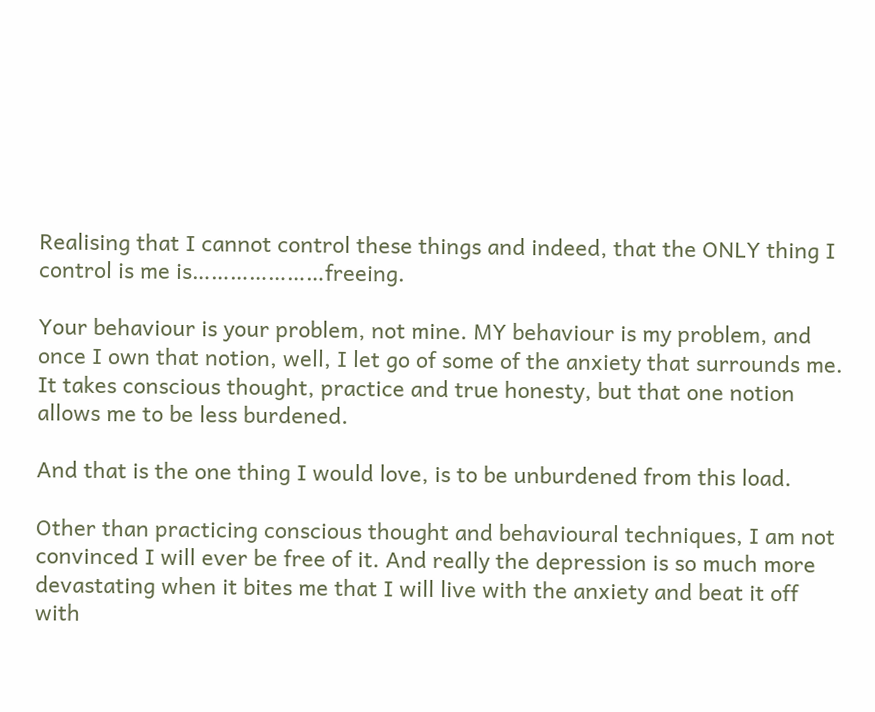Realising that I cannot control these things and indeed, that the ONLY thing I control is me is…………………freeing.

Your behaviour is your problem, not mine. MY behaviour is my problem, and once I own that notion, well, I let go of some of the anxiety that surrounds me. It takes conscious thought, practice and true honesty, but that one notion allows me to be less burdened.

And that is the one thing I would love, is to be unburdened from this load.

Other than practicing conscious thought and behavioural techniques, I am not convinced I will ever be free of it. And really the depression is so much more devastating when it bites me that I will live with the anxiety and beat it off with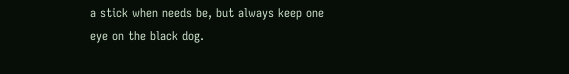a stick when needs be, but always keep one eye on the black dog.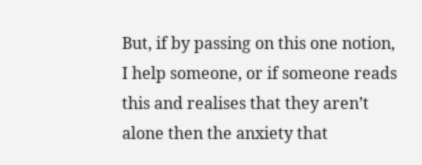But, if by passing on this one notion, I help someone, or if someone reads this and realises that they aren’t alone then the anxiety that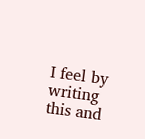I feel by writing this and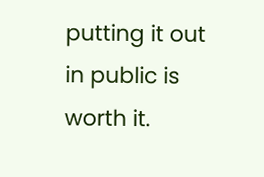putting it out in public is worth it.